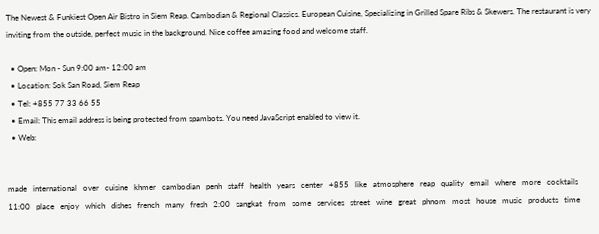The Newest & Funkiest Open Air Bistro in Siem Reap. Cambodian & Regional Classics. European Cuisine, Specializing in Grilled Spare Ribs & Skewers. The restaurant is very inviting from the outside, perfect music in the background. Nice coffee amazing food and welcome staff.

  • Open: Mon - Sun 9:00 am- 12:00 am
  • Location: Sok San Road, Siem Reap
  • Tel: +855 77 33 66 55
  • Email: This email address is being protected from spambots. You need JavaScript enabled to view it.
  • Web:


made   international   over   cuisine   khmer   cambodian   penh   staff   health   years   center   +855   like   atmosphere   reap   quality   email   where   more   cocktails   11:00   place   enjoy   which   dishes   french   many   fresh   2:00   sangkat   from   some   services   street   wine   great   phnom   most   house   music   products   time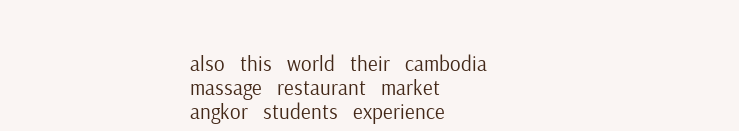also   this   world   their   cambodia   massage   restaurant   market   angkor   students   experience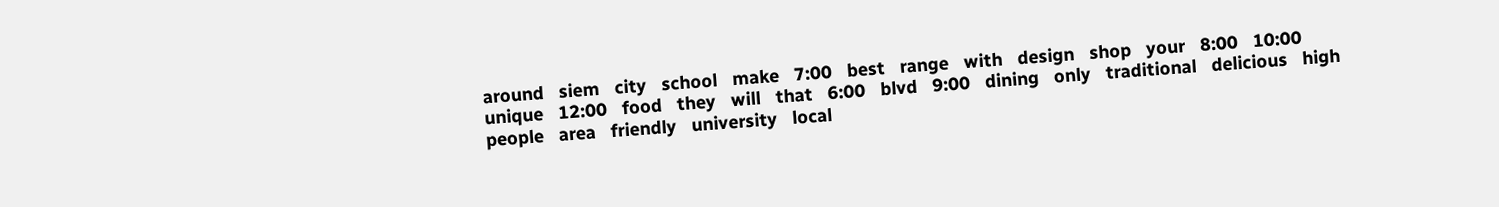around   siem   city   school   make   7:00   best   range   with   design   shop   your   8:00   10:00   unique   12:00   food   they   will   that   6:00   blvd   9:00   dining   only   traditional   delicious   high   people   area   friendly   university   local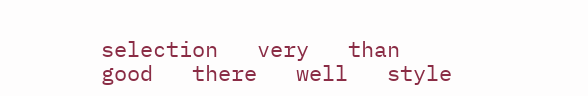selection   very   than   good   there   well   style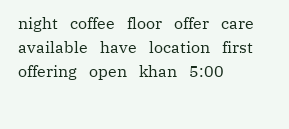night   coffee   floor   offer   care   available   have   location   first   offering   open   khan   5:00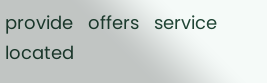provide   offers   service   located